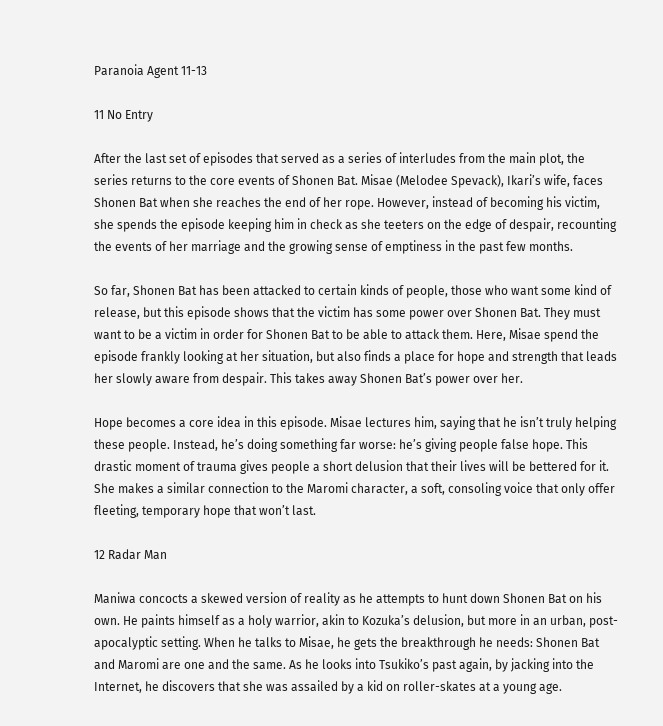Paranoia Agent 11-13

11 No Entry

After the last set of episodes that served as a series of interludes from the main plot, the series returns to the core events of Shonen Bat. Misae (Melodee Spevack), Ikari’s wife, faces Shonen Bat when she reaches the end of her rope. However, instead of becoming his victim, she spends the episode keeping him in check as she teeters on the edge of despair, recounting the events of her marriage and the growing sense of emptiness in the past few months.

So far, Shonen Bat has been attacked to certain kinds of people, those who want some kind of release, but this episode shows that the victim has some power over Shonen Bat. They must want to be a victim in order for Shonen Bat to be able to attack them. Here, Misae spend the episode frankly looking at her situation, but also finds a place for hope and strength that leads her slowly aware from despair. This takes away Shonen Bat’s power over her.

Hope becomes a core idea in this episode. Misae lectures him, saying that he isn’t truly helping these people. Instead, he’s doing something far worse: he’s giving people false hope. This drastic moment of trauma gives people a short delusion that their lives will be bettered for it. She makes a similar connection to the Maromi character, a soft, consoling voice that only offer fleeting, temporary hope that won’t last.

12 Radar Man

Maniwa concocts a skewed version of reality as he attempts to hunt down Shonen Bat on his own. He paints himself as a holy warrior, akin to Kozuka’s delusion, but more in an urban, post-apocalyptic setting. When he talks to Misae, he gets the breakthrough he needs: Shonen Bat and Maromi are one and the same. As he looks into Tsukiko’s past again, by jacking into the Internet, he discovers that she was assailed by a kid on roller-skates at a young age.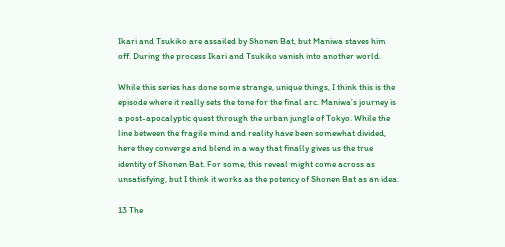Ikari and Tsukiko are assailed by Shonen Bat, but Maniwa staves him off. During the process Ikari and Tsukiko vanish into another world.

While this series has done some strange, unique things, I think this is the episode where it really sets the tone for the final arc. Maniwa’s journey is a post-apocalyptic quest through the urban jungle of Tokyo. While the line between the fragile mind and reality have been somewhat divided, here they converge and blend in a way that finally gives us the true identity of Shonen Bat. For some, this reveal might come across as unsatisfying, but I think it works as the potency of Shonen Bat as an idea.

13 The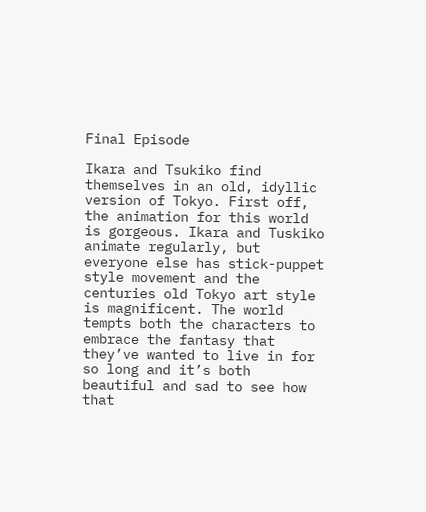Final Episode

Ikara and Tsukiko find themselves in an old, idyllic version of Tokyo. First off, the animation for this world is gorgeous. Ikara and Tuskiko animate regularly, but everyone else has stick-puppet style movement and the centuries old Tokyo art style is magnificent. The world tempts both the characters to embrace the fantasy that they’ve wanted to live in for so long and it’s both beautiful and sad to see how that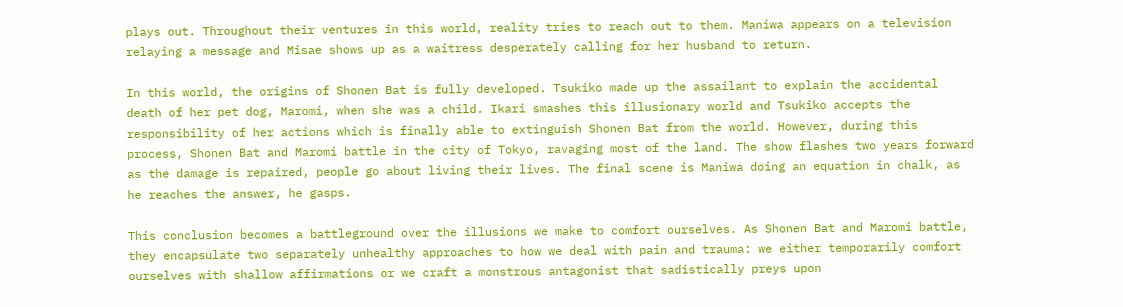plays out. Throughout their ventures in this world, reality tries to reach out to them. Maniwa appears on a television relaying a message and Misae shows up as a waitress desperately calling for her husband to return.

In this world, the origins of Shonen Bat is fully developed. Tsukiko made up the assailant to explain the accidental death of her pet dog, Maromi, when she was a child. Ikari smashes this illusionary world and Tsukiko accepts the responsibility of her actions which is finally able to extinguish Shonen Bat from the world. However, during this process, Shonen Bat and Maromi battle in the city of Tokyo, ravaging most of the land. The show flashes two years forward as the damage is repaired, people go about living their lives. The final scene is Maniwa doing an equation in chalk, as he reaches the answer, he gasps.

This conclusion becomes a battleground over the illusions we make to comfort ourselves. As Shonen Bat and Maromi battle, they encapsulate two separately unhealthy approaches to how we deal with pain and trauma: we either temporarily comfort ourselves with shallow affirmations or we craft a monstrous antagonist that sadistically preys upon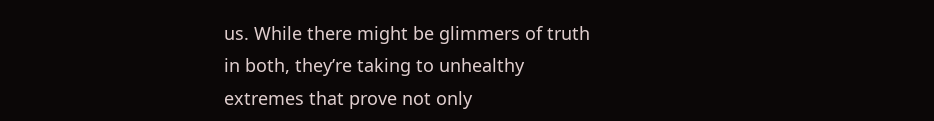us. While there might be glimmers of truth in both, they’re taking to unhealthy extremes that prove not only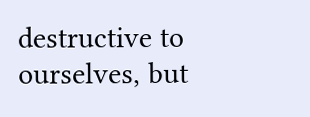destructive to ourselves, but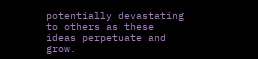potentially devastating to others as these ideas perpetuate and grow.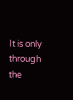It is only through the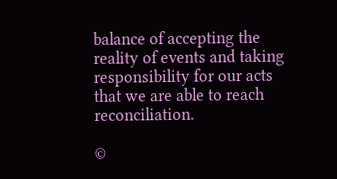balance of accepting the reality of events and taking responsibility for our acts that we are able to reach reconciliation.

©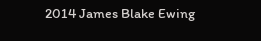2014 James Blake Ewing